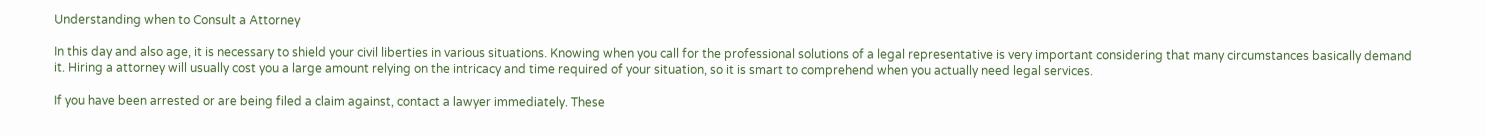Understanding when to Consult a Attorney

In this day and also age, it is necessary to shield your civil liberties in various situations. Knowing when you call for the professional solutions of a legal representative is very important considering that many circumstances basically demand it. Hiring a attorney will usually cost you a large amount relying on the intricacy and time required of your situation, so it is smart to comprehend when you actually need legal services.

If you have been arrested or are being filed a claim against, contact a lawyer immediately. These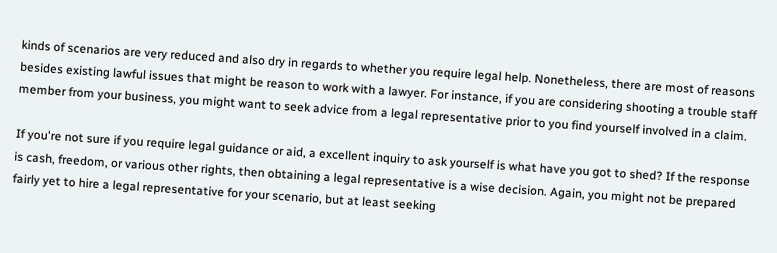kinds of scenarios are very reduced and also dry in regards to whether you require legal help. Nonetheless, there are most of reasons besides existing lawful issues that might be reason to work with a lawyer. For instance, if you are considering shooting a trouble staff member from your business, you might want to seek advice from a legal representative prior to you find yourself involved in a claim.

If you're not sure if you require legal guidance or aid, a excellent inquiry to ask yourself is what have you got to shed? If the response is cash, freedom, or various other rights, then obtaining a legal representative is a wise decision. Again, you might not be prepared fairly yet to hire a legal representative for your scenario, but at least seeking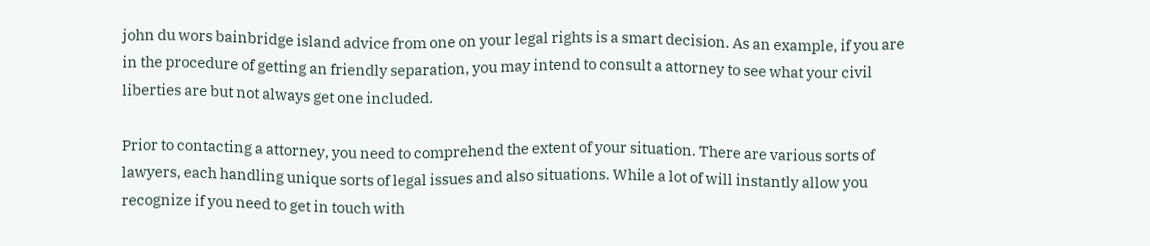john du wors bainbridge island advice from one on your legal rights is a smart decision. As an example, if you are in the procedure of getting an friendly separation, you may intend to consult a attorney to see what your civil liberties are but not always get one included.

Prior to contacting a attorney, you need to comprehend the extent of your situation. There are various sorts of lawyers, each handling unique sorts of legal issues and also situations. While a lot of will instantly allow you recognize if you need to get in touch with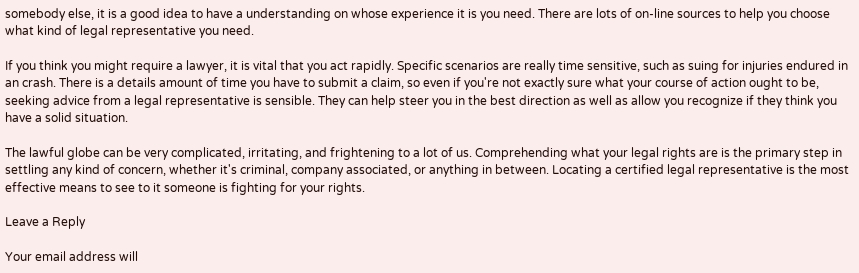somebody else, it is a good idea to have a understanding on whose experience it is you need. There are lots of on-line sources to help you choose what kind of legal representative you need.

If you think you might require a lawyer, it is vital that you act rapidly. Specific scenarios are really time sensitive, such as suing for injuries endured in an crash. There is a details amount of time you have to submit a claim, so even if you're not exactly sure what your course of action ought to be, seeking advice from a legal representative is sensible. They can help steer you in the best direction as well as allow you recognize if they think you have a solid situation.

The lawful globe can be very complicated, irritating, and frightening to a lot of us. Comprehending what your legal rights are is the primary step in settling any kind of concern, whether it's criminal, company associated, or anything in between. Locating a certified legal representative is the most effective means to see to it someone is fighting for your rights.

Leave a Reply

Your email address will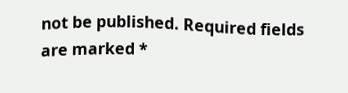not be published. Required fields are marked *